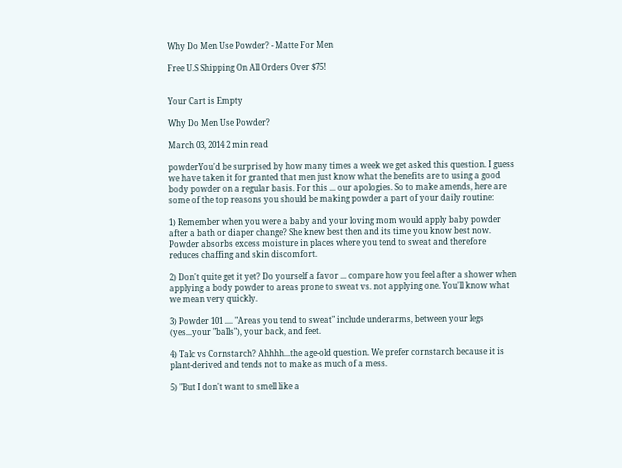Why Do Men Use Powder? - Matte For Men

Free U.S Shipping On All Orders Over $75!


Your Cart is Empty

Why Do Men Use Powder?

March 03, 2014 2 min read

powderYou'd be surprised by how many times a week we get asked this question. I guess we have taken it for granted that men just know what the benefits are to using a good body powder on a regular basis. For this ... our apologies. So to make amends, here are some of the top reasons you should be making powder a part of your daily routine:

1) Remember when you were a baby and your loving mom would apply baby powder after a bath or diaper change? She knew best then and its time you know best now. Powder absorbs excess moisture in places where you tend to sweat and therefore reduces chaffing and skin discomfort.

2) Don't quite get it yet? Do yourself a favor ... compare how you feel after a shower when applying a body powder to areas prone to sweat vs. not applying one. You'll know what we mean very quickly.

3) Powder 101 .... "Areas you tend to sweat" include underarms, between your legs (yes...your "balls"), your back, and feet.

4) Talc vs Cornstarch? Ahhhh...the age-old question. We prefer cornstarch because it is plant-derived and tends not to make as much of a mess.

5) "But I don't want to smell like a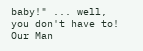baby!" ... well, you don't have to! Our Man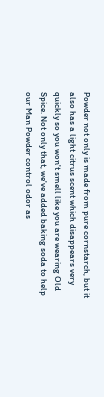Powder not only is made from pure cornstarch, but it also has a light citrus scent which disappears very quickly so you won't smell like you are wearing Old Spice. Not only that, we've added baking soda to help our Man Powder control odor as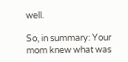well.

So, in summary: Your mom knew what was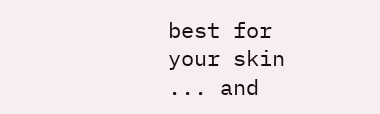best for your skin ... and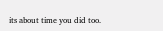its about time you did too.